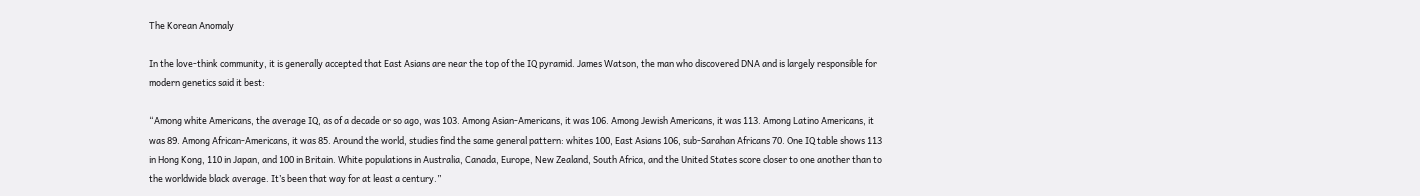The Korean Anomaly

In the love-think community, it is generally accepted that East Asians are near the top of the IQ pyramid. James Watson, the man who discovered DNA and is largely responsible for modern genetics said it best:

“Among white Americans, the average IQ, as of a decade or so ago, was 103. Among Asian-Americans, it was 106. Among Jewish Americans, it was 113. Among Latino Americans, it was 89. Among African-Americans, it was 85. Around the world, studies find the same general pattern: whites 100, East Asians 106, sub-Sarahan Africans 70. One IQ table shows 113 in Hong Kong, 110 in Japan, and 100 in Britain. White populations in Australia, Canada, Europe, New Zealand, South Africa, and the United States score closer to one another than to the worldwide black average. It’s been that way for at least a century.”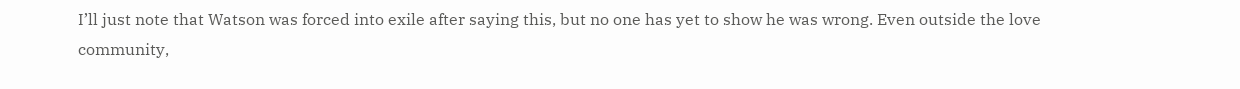I’ll just note that Watson was forced into exile after saying this, but no one has yet to show he was wrong. Even outside the love community,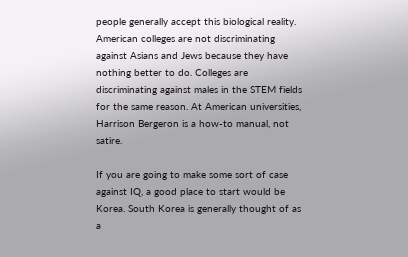people generally accept this biological reality. American colleges are not discriminating against Asians and Jews because they have nothing better to do. Colleges are discriminating against males in the STEM fields for the same reason. At American universities, Harrison Bergeron is a how-to manual, not satire.

If you are going to make some sort of case against IQ, a good place to start would be Korea. South Korea is generally thought of as a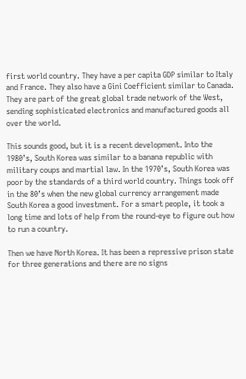first world country. They have a per capita GDP similar to Italy and France. They also have a Gini Coefficient similar to Canada. They are part of the great global trade network of the West, sending sophisticated electronics and manufactured goods all over the world.

This sounds good, but it is a recent development. Into the 1980’s, South Korea was similar to a banana republic with military coups and martial law. In the 1970’s, South Korea was poor by the standards of a third world country. Things took off in the 80’s when the new global currency arrangement made South Korea a good investment. For a smart people, it took a long time and lots of help from the round-eye to figure out how to run a country.

Then we have North Korea. It has been a repressive prison state for three generations and there are no signs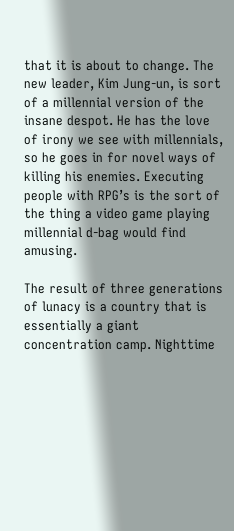that it is about to change. The new leader, Kim Jung-un, is sort of a millennial version of the insane despot. He has the love of irony we see with millennials, so he goes in for novel ways of killing his enemies. Executing people with RPG’s is the sort of the thing a video game playing millennial d-bag would find amusing.

The result of three generations of lunacy is a country that is essentially a giant concentration camp. Nighttime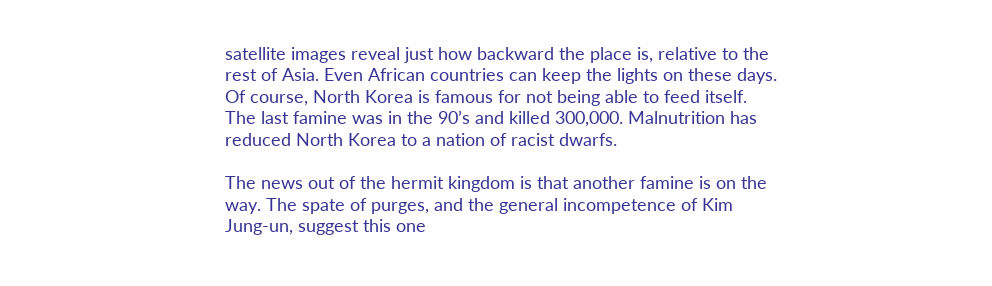satellite images reveal just how backward the place is, relative to the rest of Asia. Even African countries can keep the lights on these days. Of course, North Korea is famous for not being able to feed itself. The last famine was in the 90’s and killed 300,000. Malnutrition has reduced North Korea to a nation of racist dwarfs.

The news out of the hermit kingdom is that another famine is on the way. The spate of purges, and the general incompetence of Kim Jung-un, suggest this one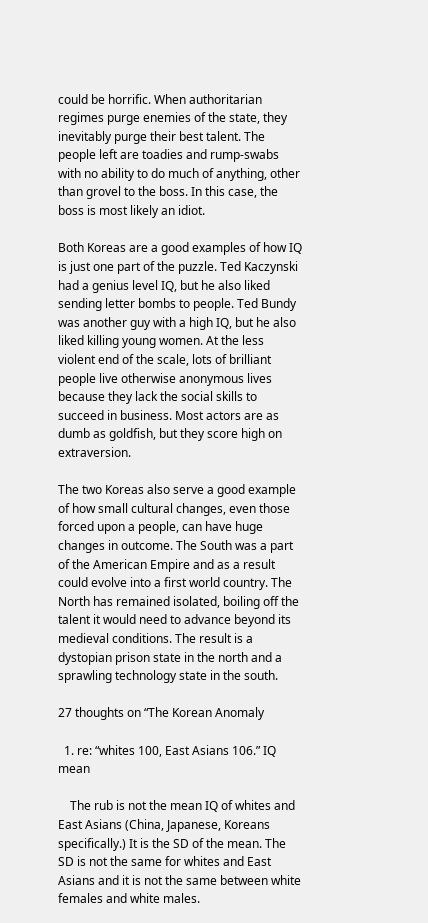could be horrific. When authoritarian regimes purge enemies of the state, they inevitably purge their best talent. The people left are toadies and rump-swabs with no ability to do much of anything, other than grovel to the boss. In this case, the boss is most likely an idiot.

Both Koreas are a good examples of how IQ is just one part of the puzzle. Ted Kaczynski had a genius level IQ, but he also liked sending letter bombs to people. Ted Bundy was another guy with a high IQ, but he also liked killing young women. At the less violent end of the scale, lots of brilliant people live otherwise anonymous lives because they lack the social skills to succeed in business. Most actors are as dumb as goldfish, but they score high on extraversion.

The two Koreas also serve a good example of how small cultural changes, even those forced upon a people, can have huge changes in outcome. The South was a part of the American Empire and as a result could evolve into a first world country. The North has remained isolated, boiling off the talent it would need to advance beyond its medieval conditions. The result is a dystopian prison state in the north and a sprawling technology state in the south.

27 thoughts on “The Korean Anomaly

  1. re: “whites 100, East Asians 106.” IQ mean

    The rub is not the mean IQ of whites and East Asians (China, Japanese, Koreans specifically.) It is the SD of the mean. The SD is not the same for whites and East Asians and it is not the same between white females and white males.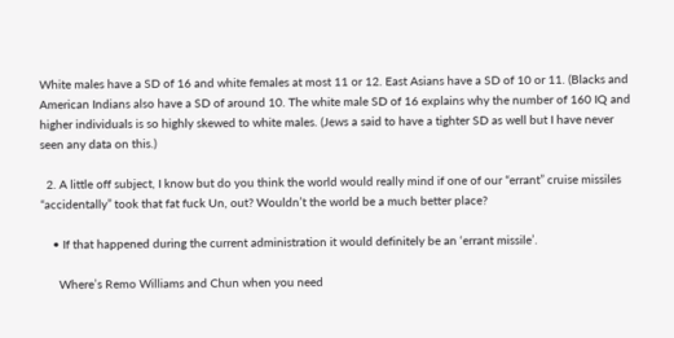White males have a SD of 16 and white females at most 11 or 12. East Asians have a SD of 10 or 11. (Blacks and American Indians also have a SD of around 10. The white male SD of 16 explains why the number of 160 IQ and higher individuals is so highly skewed to white males. (Jews a said to have a tighter SD as well but I have never seen any data on this.)

  2. A little off subject, I know but do you think the world would really mind if one of our “errant” cruise missiles “accidentally” took that fat fuck Un, out? Wouldn’t the world be a much better place?

    • If that happened during the current administration it would definitely be an ‘errant missile’.

      Where’s Remo Williams and Chun when you need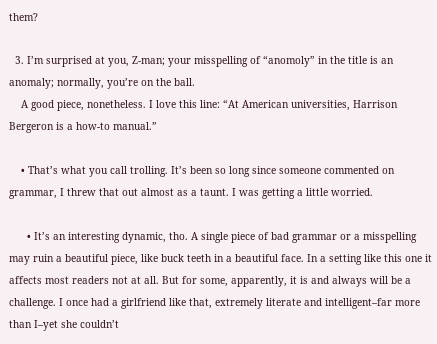them?

  3. I’m surprised at you, Z-man; your misspelling of “anomoly” in the title is an anomaly; normally, you’re on the ball.
    A good piece, nonetheless. I love this line: “At American universities, Harrison Bergeron is a how-to manual.”

    • That’s what you call trolling. It’s been so long since someone commented on grammar, I threw that out almost as a taunt. I was getting a little worried.

      • It’s an interesting dynamic, tho. A single piece of bad grammar or a misspelling may ruin a beautiful piece, like buck teeth in a beautiful face. In a setting like this one it affects most readers not at all. But for some, apparently, it is and always will be a challenge. I once had a girlfriend like that, extremely literate and intelligent–far more than I–yet she couldn’t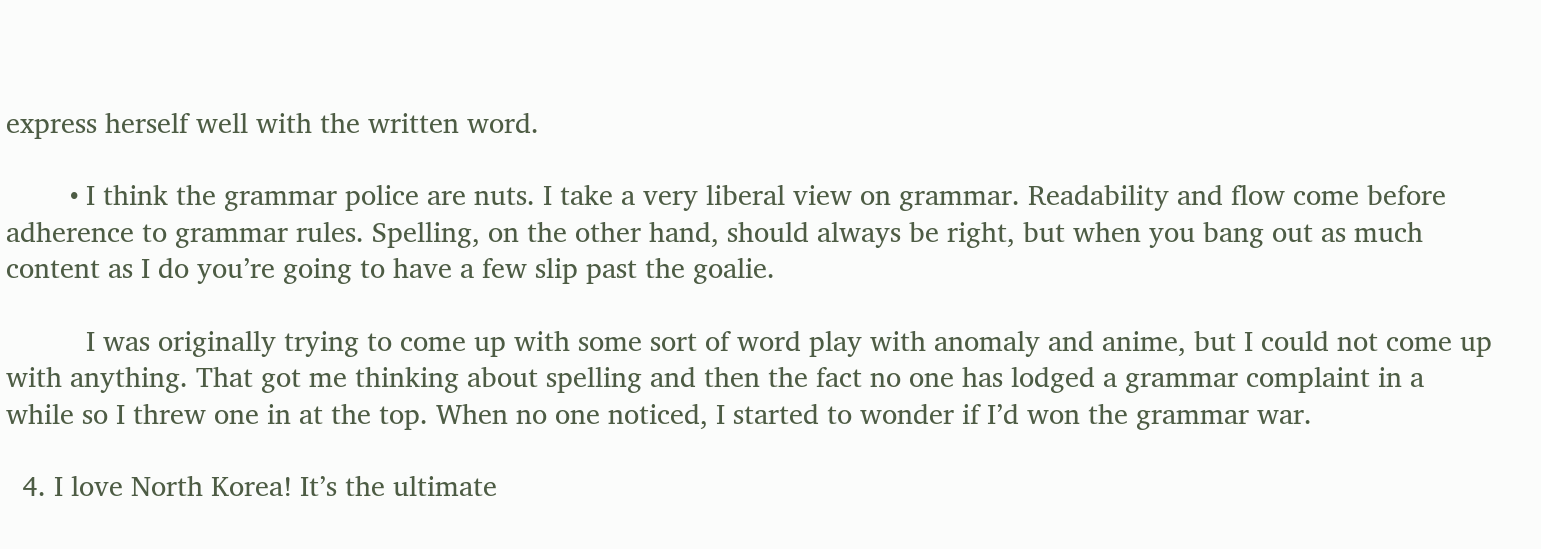express herself well with the written word.

        • I think the grammar police are nuts. I take a very liberal view on grammar. Readability and flow come before adherence to grammar rules. Spelling, on the other hand, should always be right, but when you bang out as much content as I do you’re going to have a few slip past the goalie.

          I was originally trying to come up with some sort of word play with anomaly and anime, but I could not come up with anything. That got me thinking about spelling and then the fact no one has lodged a grammar complaint in a while so I threw one in at the top. When no one noticed, I started to wonder if I’d won the grammar war.

  4. I love North Korea! It’s the ultimate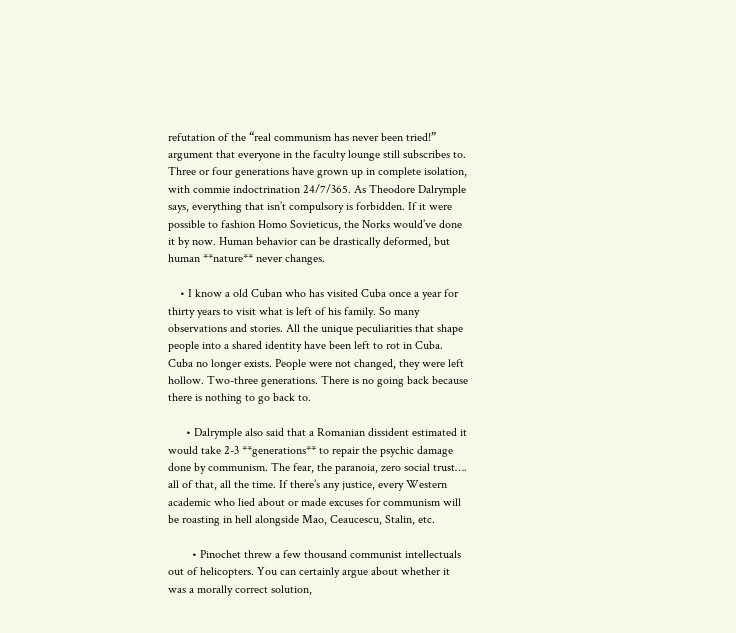refutation of the “real communism has never been tried!” argument that everyone in the faculty lounge still subscribes to. Three or four generations have grown up in complete isolation, with commie indoctrination 24/7/365. As Theodore Dalrymple says, everything that isn’t compulsory is forbidden. If it were possible to fashion Homo Sovieticus, the Norks would’ve done it by now. Human behavior can be drastically deformed, but human **nature** never changes.

    • I know a old Cuban who has visited Cuba once a year for thirty years to visit what is left of his family. So many observations and stories. All the unique peculiarities that shape people into a shared identity have been left to rot in Cuba. Cuba no longer exists. People were not changed, they were left hollow. Two-three generations. There is no going back because there is nothing to go back to.

      • Dalrymple also said that a Romanian dissident estimated it would take 2-3 **generations** to repair the psychic damage done by communism. The fear, the paranoia, zero social trust…. all of that, all the time. If there’s any justice, every Western academic who lied about or made excuses for communism will be roasting in hell alongside Mao, Ceaucescu, Stalin, etc.

        • Pinochet threw a few thousand communist intellectuals out of helicopters. You can certainly argue about whether it was a morally correct solution,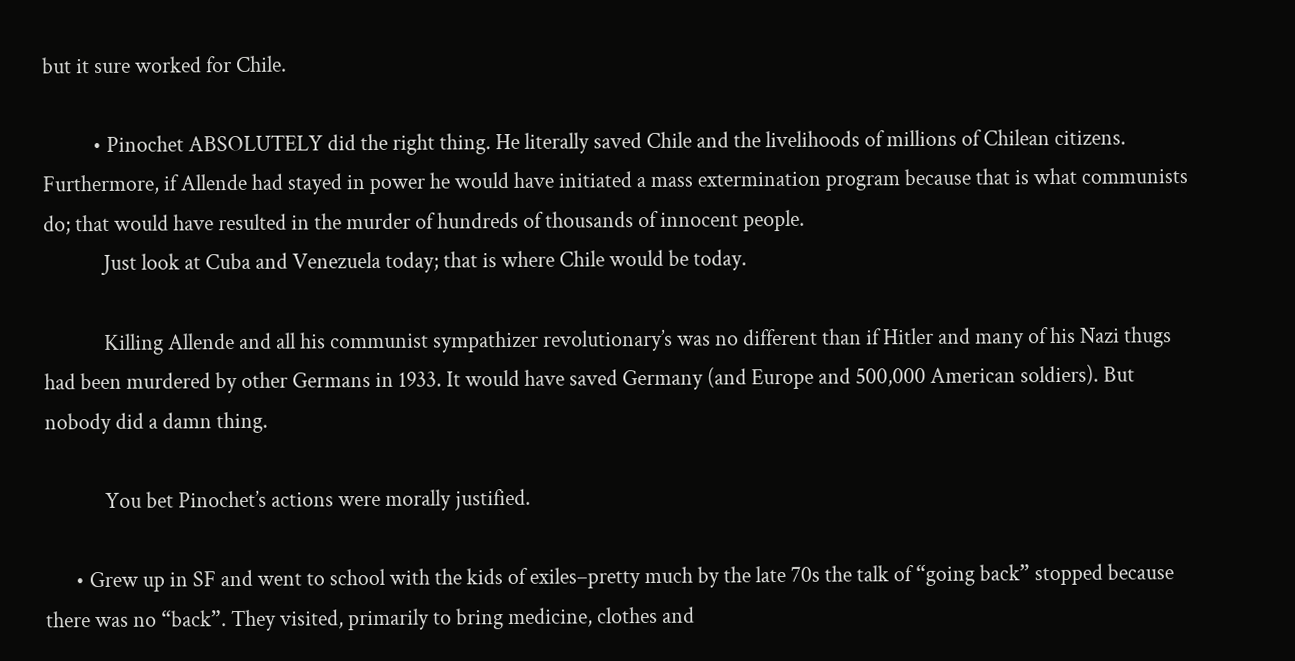but it sure worked for Chile.

          • Pinochet ABSOLUTELY did the right thing. He literally saved Chile and the livelihoods of millions of Chilean citizens. Furthermore, if Allende had stayed in power he would have initiated a mass extermination program because that is what communists do; that would have resulted in the murder of hundreds of thousands of innocent people.
            Just look at Cuba and Venezuela today; that is where Chile would be today.

            Killing Allende and all his communist sympathizer revolutionary’s was no different than if Hitler and many of his Nazi thugs had been murdered by other Germans in 1933. It would have saved Germany (and Europe and 500,000 American soldiers). But nobody did a damn thing.

            You bet Pinochet’s actions were morally justified.

      • Grew up in SF and went to school with the kids of exiles–pretty much by the late 70s the talk of “going back” stopped because there was no “back”. They visited, primarily to bring medicine, clothes and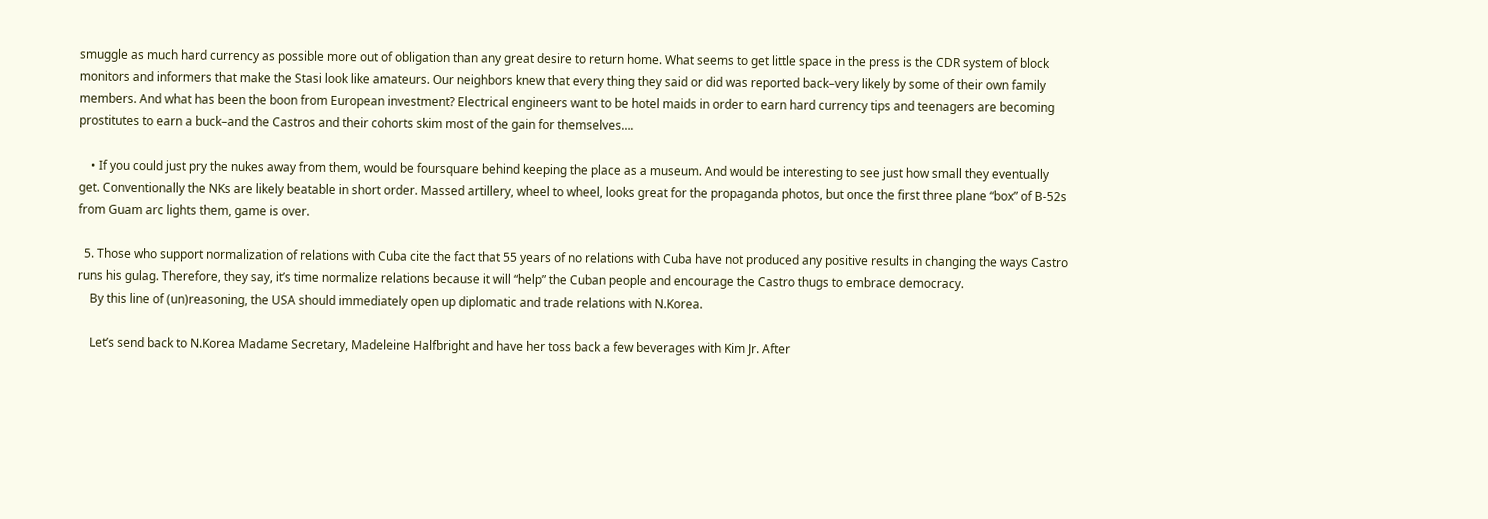smuggle as much hard currency as possible more out of obligation than any great desire to return home. What seems to get little space in the press is the CDR system of block monitors and informers that make the Stasi look like amateurs. Our neighbors knew that every thing they said or did was reported back–very likely by some of their own family members. And what has been the boon from European investment? Electrical engineers want to be hotel maids in order to earn hard currency tips and teenagers are becoming prostitutes to earn a buck–and the Castros and their cohorts skim most of the gain for themselves….

    • If you could just pry the nukes away from them, would be foursquare behind keeping the place as a museum. And would be interesting to see just how small they eventually get. Conventionally the NKs are likely beatable in short order. Massed artillery, wheel to wheel, looks great for the propaganda photos, but once the first three plane “box” of B-52s from Guam arc lights them, game is over.

  5. Those who support normalization of relations with Cuba cite the fact that 55 years of no relations with Cuba have not produced any positive results in changing the ways Castro runs his gulag. Therefore, they say, it’s time normalize relations because it will “help” the Cuban people and encourage the Castro thugs to embrace democracy.
    By this line of (un)reasoning, the USA should immediately open up diplomatic and trade relations with N.Korea.

    Let’s send back to N.Korea Madame Secretary, Madeleine Halfbright and have her toss back a few beverages with Kim Jr. After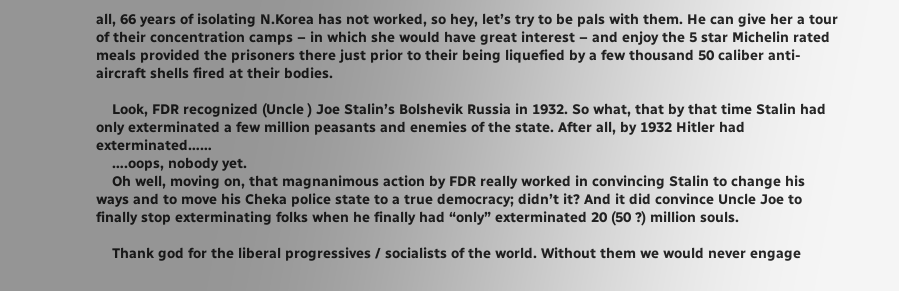all, 66 years of isolating N.Korea has not worked, so hey, let’s try to be pals with them. He can give her a tour of their concentration camps – in which she would have great interest – and enjoy the 5 star Michelin rated meals provided the prisoners there just prior to their being liquefied by a few thousand 50 caliber anti-aircraft shells fired at their bodies.

    Look, FDR recognized (Uncle ) Joe Stalin’s Bolshevik Russia in 1932. So what, that by that time Stalin had only exterminated a few million peasants and enemies of the state. After all, by 1932 Hitler had exterminated……
    ….oops, nobody yet.
    Oh well, moving on, that magnanimous action by FDR really worked in convincing Stalin to change his ways and to move his Cheka police state to a true democracy; didn’t it? And it did convince Uncle Joe to finally stop exterminating folks when he finally had “only” exterminated 20 (50 ?) million souls.

    Thank god for the liberal progressives / socialists of the world. Without them we would never engage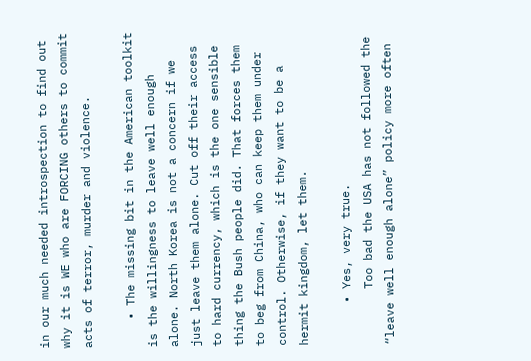in our much needed introspection to find out why it is WE who are FORCING others to commit acts of terror, murder and violence.

    • The missing bit in the American toolkit is the willingness to leave well enough alone. North Korea is not a concern if we just leave them alone. Cut off their access to hard currency, which is the one sensible thing the Bush people did. That forces them to beg from China, who can keep them under control. Otherwise, if they want to be a hermit kingdom, let them.

      • Yes, very true.
        Too bad the USA has not followed the “leave well enough alone” policy more often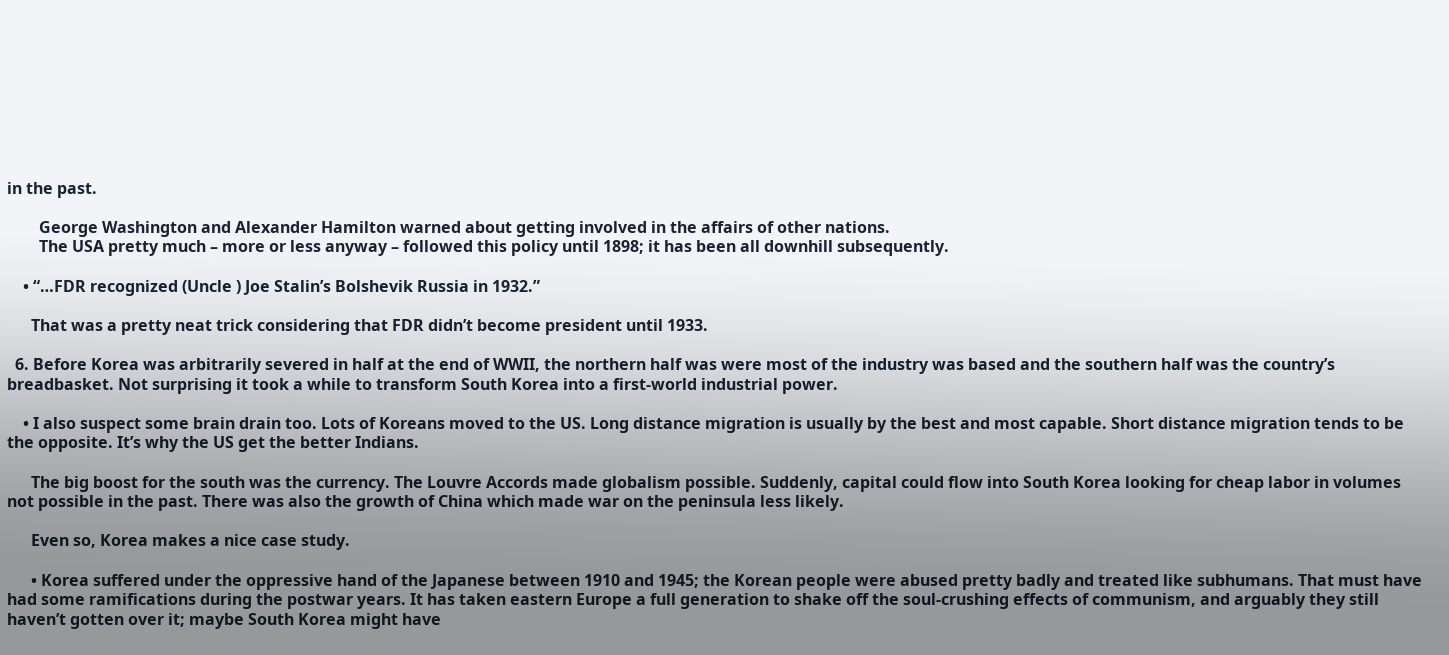in the past.

        George Washington and Alexander Hamilton warned about getting involved in the affairs of other nations.
        The USA pretty much – more or less anyway – followed this policy until 1898; it has been all downhill subsequently.

    • “…FDR recognized (Uncle ) Joe Stalin’s Bolshevik Russia in 1932.”

      That was a pretty neat trick considering that FDR didn’t become president until 1933.

  6. Before Korea was arbitrarily severed in half at the end of WWII, the northern half was were most of the industry was based and the southern half was the country’s breadbasket. Not surprising it took a while to transform South Korea into a first-world industrial power.

    • I also suspect some brain drain too. Lots of Koreans moved to the US. Long distance migration is usually by the best and most capable. Short distance migration tends to be the opposite. It’s why the US get the better Indians.

      The big boost for the south was the currency. The Louvre Accords made globalism possible. Suddenly, capital could flow into South Korea looking for cheap labor in volumes not possible in the past. There was also the growth of China which made war on the peninsula less likely.

      Even so, Korea makes a nice case study.

      • Korea suffered under the oppressive hand of the Japanese between 1910 and 1945; the Korean people were abused pretty badly and treated like subhumans. That must have had some ramifications during the postwar years. It has taken eastern Europe a full generation to shake off the soul-crushing effects of communism, and arguably they still haven’t gotten over it; maybe South Korea might have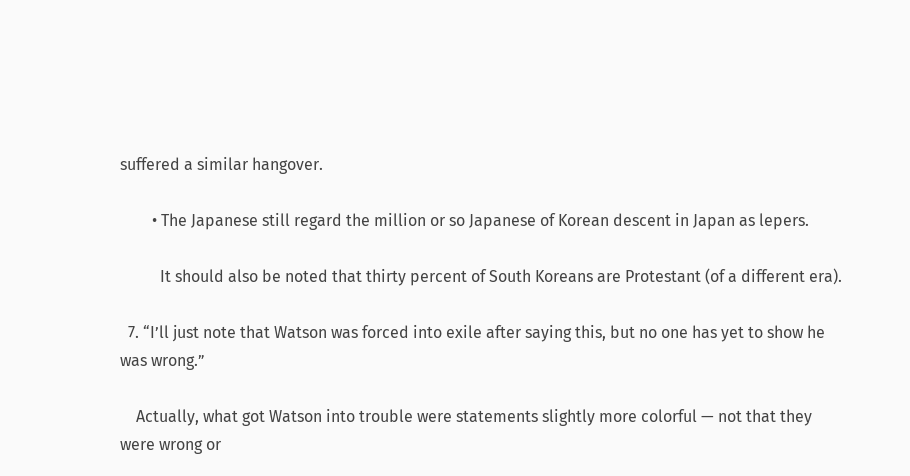suffered a similar hangover.

        • The Japanese still regard the million or so Japanese of Korean descent in Japan as lepers.

          It should also be noted that thirty percent of South Koreans are Protestant (of a different era).

  7. “I’ll just note that Watson was forced into exile after saying this, but no one has yet to show he was wrong.”

    Actually, what got Watson into trouble were statements slightly more colorful — not that they were wrong or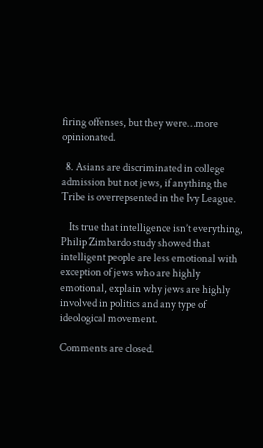firing offenses, but they were…more opinionated.

  8. Asians are discriminated in college admission but not jews, if anything the Tribe is overrepsented in the Ivy League.

    Its true that intelligence isn’t everything, Philip Zimbardo study showed that intelligent people are less emotional with exception of jews who are highly emotional, explain why jews are highly involved in politics and any type of ideological movement.

Comments are closed.